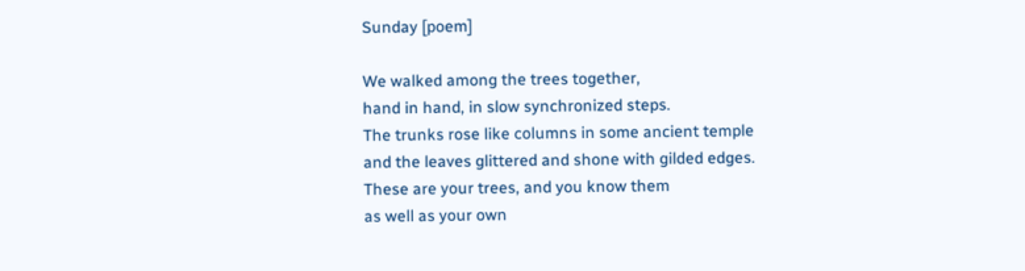Sunday [poem]

We walked among the trees together,
hand in hand, in slow synchronized steps.
The trunks rose like columns in some ancient temple
and the leaves glittered and shone with gilded edges.
These are your trees, and you know them
as well as your own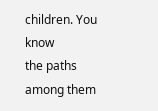children. You know
the paths among them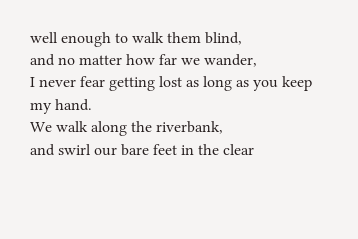well enough to walk them blind,
and no matter how far we wander,
I never fear getting lost as long as you keep my hand.
We walk along the riverbank,
and swirl our bare feet in the clear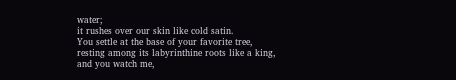water;
it rushes over our skin like cold satin.
You settle at the base of your favorite tree,
resting among its labyrinthine roots like a king,
and you watch me,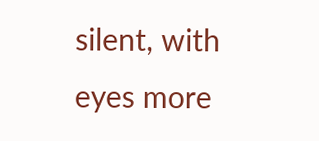silent, with eyes more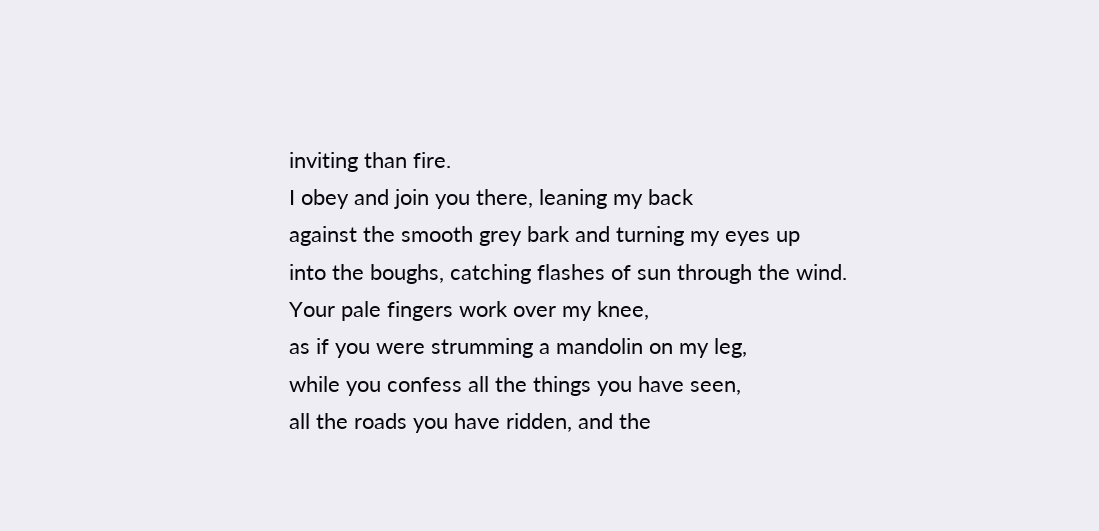inviting than fire.
I obey and join you there, leaning my back
against the smooth grey bark and turning my eyes up
into the boughs, catching flashes of sun through the wind.
Your pale fingers work over my knee,
as if you were strumming a mandolin on my leg,
while you confess all the things you have seen,
all the roads you have ridden, and the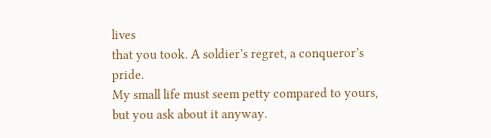lives
that you took. A soldier’s regret, a conqueror’s pride.
My small life must seem petty compared to yours,
but you ask about it anyway.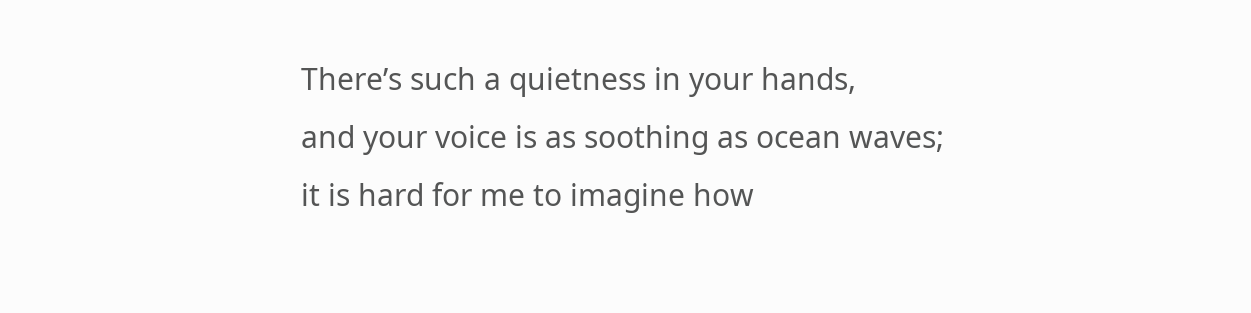There’s such a quietness in your hands,
and your voice is as soothing as ocean waves;
it is hard for me to imagine how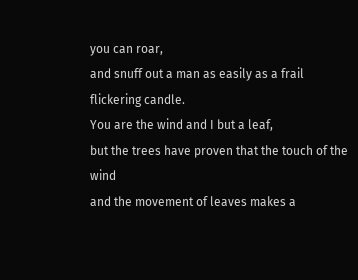you can roar,
and snuff out a man as easily as a frail flickering candle.
You are the wind and I but a leaf,
but the trees have proven that the touch of the wind
and the movement of leaves makes a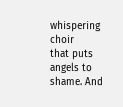whispering choir
that puts angels to shame. And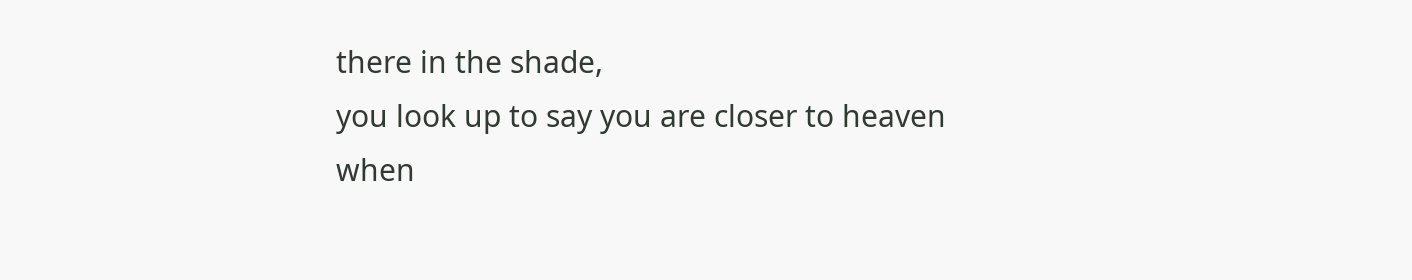there in the shade,
you look up to say you are closer to heaven
when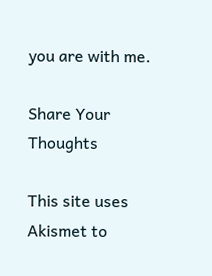you are with me.

Share Your Thoughts

This site uses Akismet to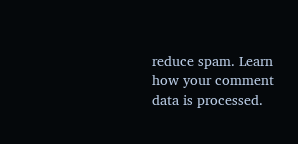reduce spam. Learn how your comment data is processed.